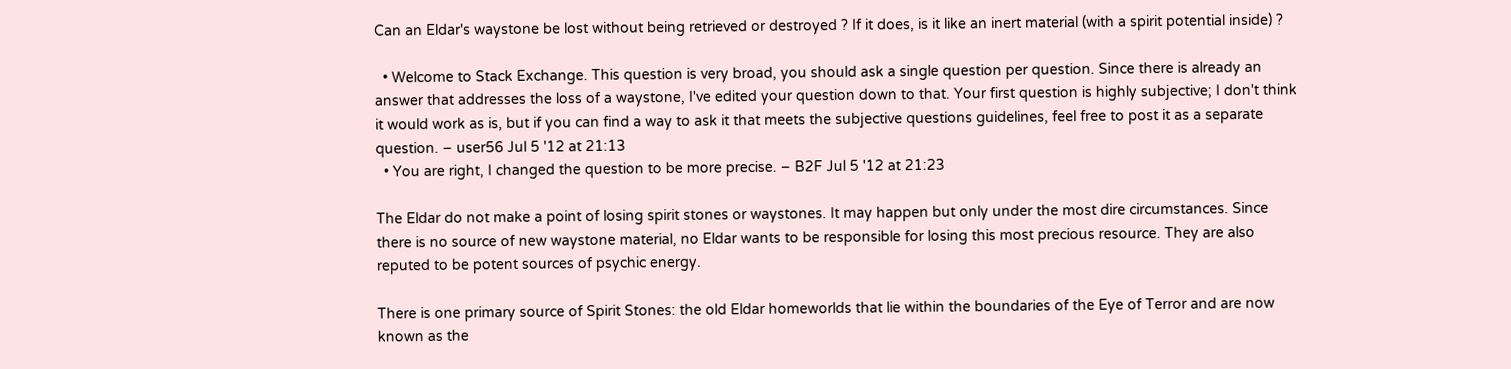Can an Eldar's waystone be lost without being retrieved or destroyed ? If it does, is it like an inert material (with a spirit potential inside) ?

  • Welcome to Stack Exchange. This question is very broad, you should ask a single question per question. Since there is already an answer that addresses the loss of a waystone, I've edited your question down to that. Your first question is highly subjective; I don't think it would work as is, but if you can find a way to ask it that meets the subjective questions guidelines, feel free to post it as a separate question. – user56 Jul 5 '12 at 21:13
  • You are right, I changed the question to be more precise. – B2F Jul 5 '12 at 21:23

The Eldar do not make a point of losing spirit stones or waystones. It may happen but only under the most dire circumstances. Since there is no source of new waystone material, no Eldar wants to be responsible for losing this most precious resource. They are also reputed to be potent sources of psychic energy.

There is one primary source of Spirit Stones: the old Eldar homeworlds that lie within the boundaries of the Eye of Terror and are now known as the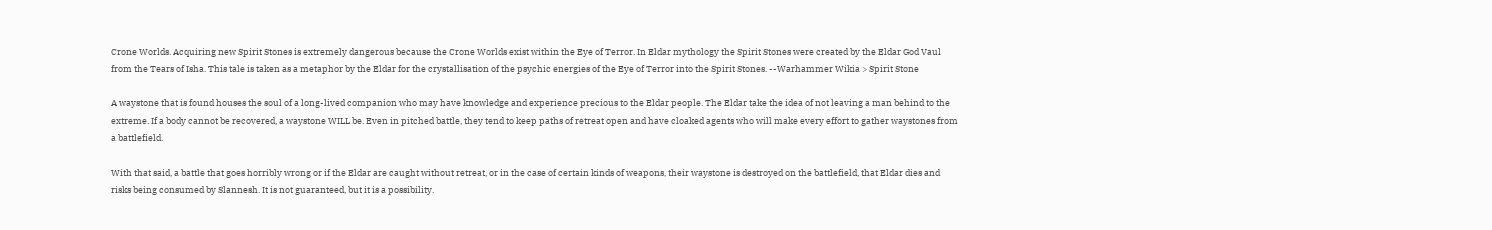Crone Worlds. Acquiring new Spirit Stones is extremely dangerous because the Crone Worlds exist within the Eye of Terror. In Eldar mythology the Spirit Stones were created by the Eldar God Vaul from the Tears of Isha. This tale is taken as a metaphor by the Eldar for the crystallisation of the psychic energies of the Eye of Terror into the Spirit Stones. --Warhammer Wikia > Spirit Stone

A waystone that is found houses the soul of a long-lived companion who may have knowledge and experience precious to the Eldar people. The Eldar take the idea of not leaving a man behind to the extreme. If a body cannot be recovered, a waystone WILL be. Even in pitched battle, they tend to keep paths of retreat open and have cloaked agents who will make every effort to gather waystones from a battlefield.

With that said, a battle that goes horribly wrong or if the Eldar are caught without retreat, or in the case of certain kinds of weapons, their waystone is destroyed on the battlefield, that Eldar dies and risks being consumed by Slannesh. It is not guaranteed, but it is a possibility.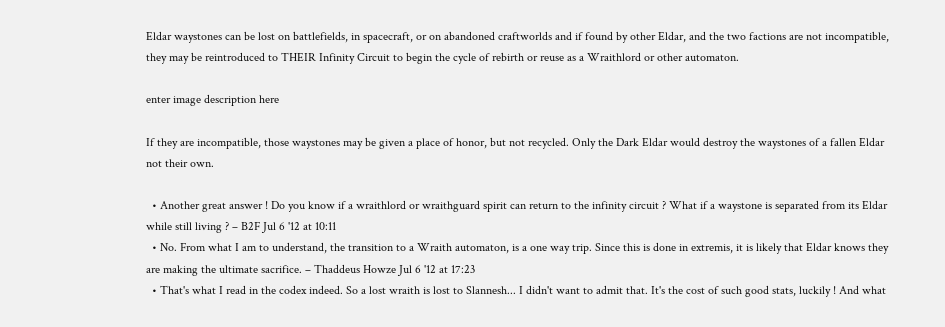Eldar waystones can be lost on battlefields, in spacecraft, or on abandoned craftworlds and if found by other Eldar, and the two factions are not incompatible, they may be reintroduced to THEIR Infinity Circuit to begin the cycle of rebirth or reuse as a Wraithlord or other automaton.

enter image description here

If they are incompatible, those waystones may be given a place of honor, but not recycled. Only the Dark Eldar would destroy the waystones of a fallen Eldar not their own.

  • Another great answer ! Do you know if a wraithlord or wraithguard spirit can return to the infinity circuit ? What if a waystone is separated from its Eldar while still living ? – B2F Jul 6 '12 at 10:11
  • No. From what I am to understand, the transition to a Wraith automaton, is a one way trip. Since this is done in extremis, it is likely that Eldar knows they are making the ultimate sacrifice. – Thaddeus Howze Jul 6 '12 at 17:23
  • That's what I read in the codex indeed. So a lost wraith is lost to Slannesh... I didn't want to admit that. It's the cost of such good stats, luckily ! And what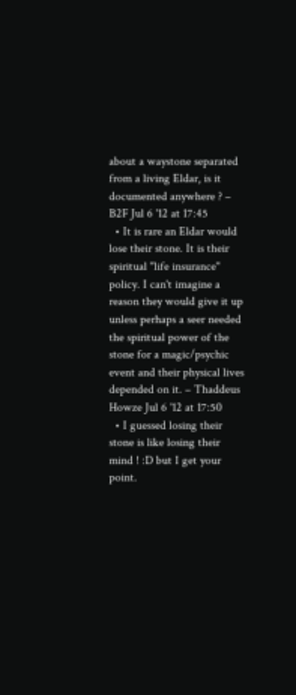about a waystone separated from a living Eldar, is it documented anywhere ? – B2F Jul 6 '12 at 17:45
  • It is rare an Eldar would lose their stone. It is their spiritual "life insurance" policy. I can't imagine a reason they would give it up unless perhaps a seer needed the spiritual power of the stone for a magic/psychic event and their physical lives depended on it. – Thaddeus Howze Jul 6 '12 at 17:50
  • I guessed losing their stone is like losing their mind ! :D but I get your point.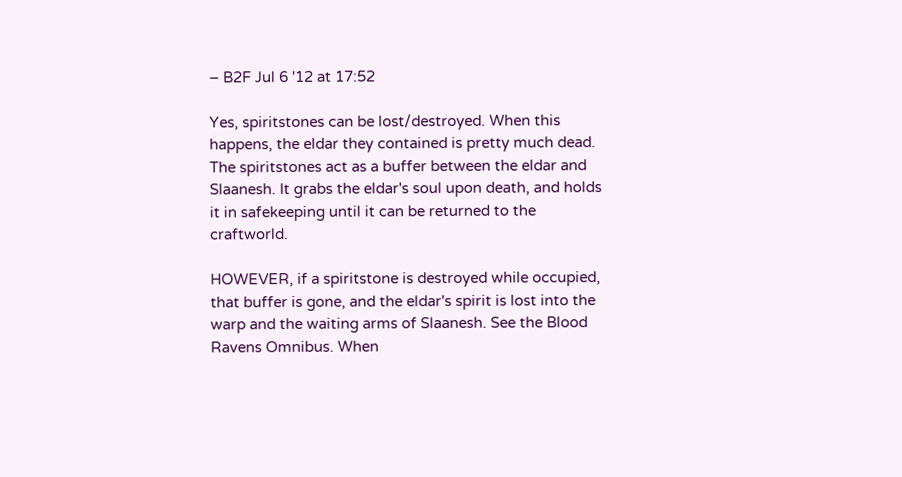– B2F Jul 6 '12 at 17:52

Yes, spiritstones can be lost/destroyed. When this happens, the eldar they contained is pretty much dead. The spiritstones act as a buffer between the eldar and Slaanesh. It grabs the eldar's soul upon death, and holds it in safekeeping until it can be returned to the craftworld.

HOWEVER, if a spiritstone is destroyed while occupied, that buffer is gone, and the eldar's spirit is lost into the warp and the waiting arms of Slaanesh. See the Blood Ravens Omnibus. When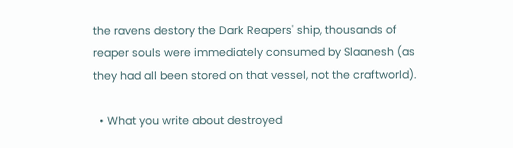the ravens destory the Dark Reapers' ship, thousands of reaper souls were immediately consumed by Slaanesh (as they had all been stored on that vessel, not the craftworld).

  • What you write about destroyed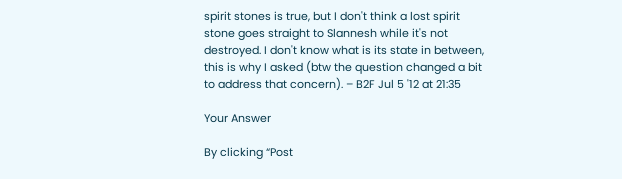spirit stones is true, but I don't think a lost spirit stone goes straight to Slannesh while it's not destroyed. I don't know what is its state in between, this is why I asked (btw the question changed a bit to address that concern). – B2F Jul 5 '12 at 21:35

Your Answer

By clicking “Post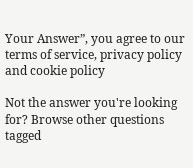Your Answer”, you agree to our terms of service, privacy policy and cookie policy

Not the answer you're looking for? Browse other questions tagged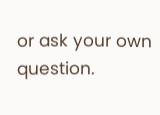or ask your own question.